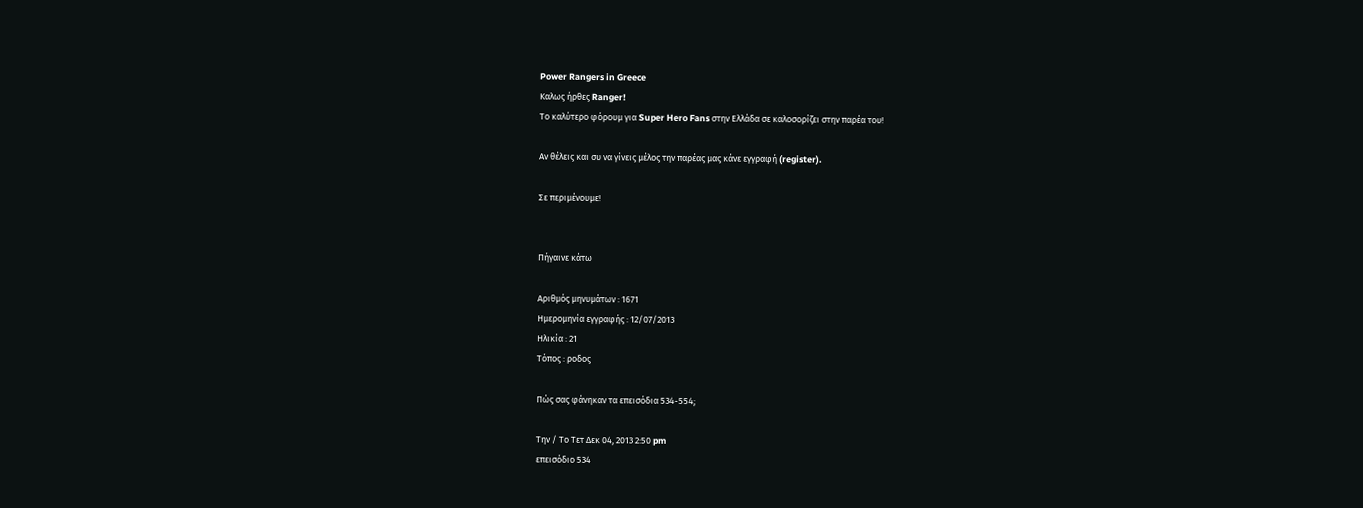Power Rangers in Greece
Καλως ήρθες Ranger!
Το καλύτερο φόρουμ για Super Hero Fans στην Ελλάδα σε καλοσορίζει στην παρέα του!

Αν θέλεις και συ να γίνεις μέλος την παρέας μας κάνε εγγραφή (register).

Σε περιμένουμε!


Πήγαινε κάτω

Αριθμός μηνυμάτων : 1671
Ημερομηνία εγγραφής : 12/07/2013
Ηλικία : 21
Τόπος : ροδος

Πώς σας φάνηκαν τα επεισόδια 534-554;

Την / Το Τετ Δεκ 04, 2013 2:50 pm
επεισόδιο 534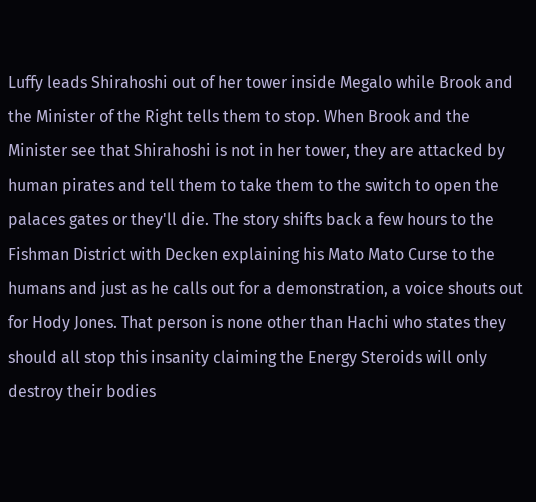Luffy leads Shirahoshi out of her tower inside Megalo while Brook and the Minister of the Right tells them to stop. When Brook and the Minister see that Shirahoshi is not in her tower, they are attacked by human pirates and tell them to take them to the switch to open the palaces gates or they'll die. The story shifts back a few hours to the Fishman District with Decken explaining his Mato Mato Curse to the humans and just as he calls out for a demonstration, a voice shouts out for Hody Jones. That person is none other than Hachi who states they should all stop this insanity claiming the Energy Steroids will only destroy their bodies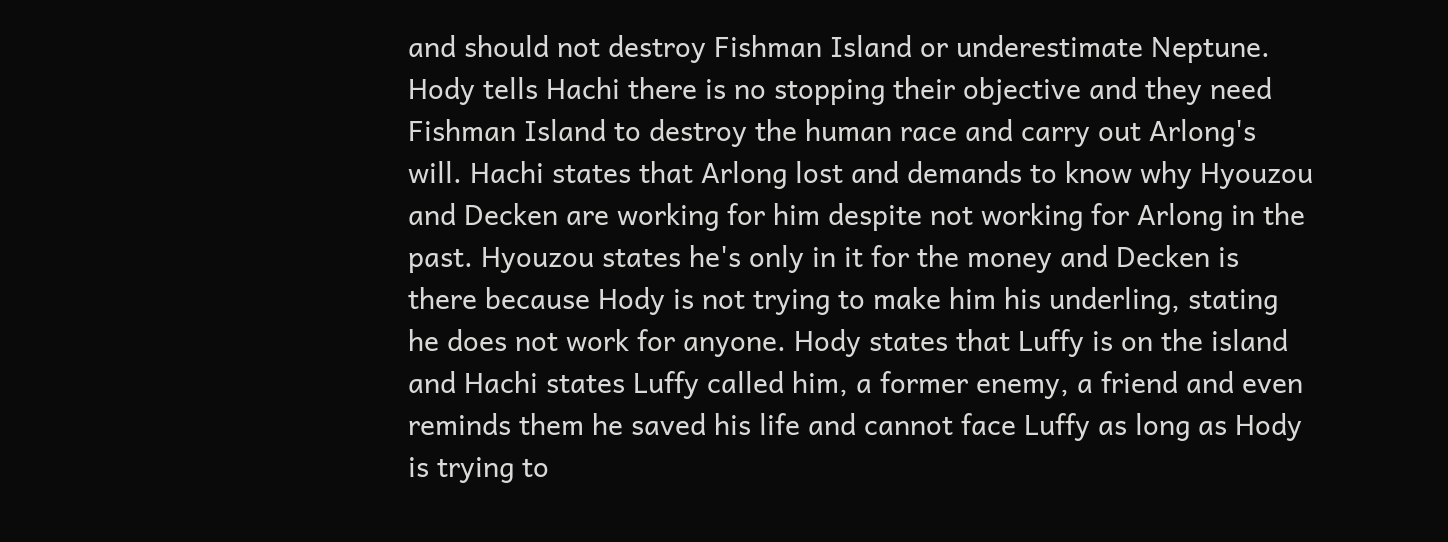and should not destroy Fishman Island or underestimate Neptune. Hody tells Hachi there is no stopping their objective and they need Fishman Island to destroy the human race and carry out Arlong's will. Hachi states that Arlong lost and demands to know why Hyouzou and Decken are working for him despite not working for Arlong in the past. Hyouzou states he's only in it for the money and Decken is there because Hody is not trying to make him his underling, stating he does not work for anyone. Hody states that Luffy is on the island and Hachi states Luffy called him, a former enemy, a friend and even reminds them he saved his life and cannot face Luffy as long as Hody is trying to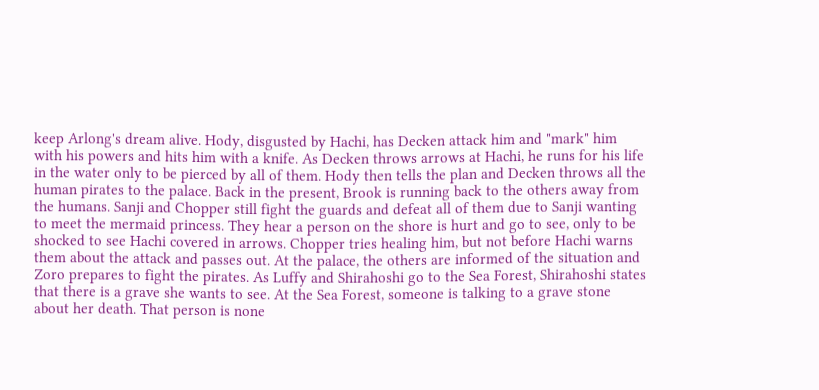keep Arlong's dream alive. Hody, disgusted by Hachi, has Decken attack him and "mark" him with his powers and hits him with a knife. As Decken throws arrows at Hachi, he runs for his life in the water only to be pierced by all of them. Hody then tells the plan and Decken throws all the human pirates to the palace. Back in the present, Brook is running back to the others away from the humans. Sanji and Chopper still fight the guards and defeat all of them due to Sanji wanting to meet the mermaid princess. They hear a person on the shore is hurt and go to see, only to be shocked to see Hachi covered in arrows. Chopper tries healing him, but not before Hachi warns them about the attack and passes out. At the palace, the others are informed of the situation and Zoro prepares to fight the pirates. As Luffy and Shirahoshi go to the Sea Forest, Shirahoshi states that there is a grave she wants to see. At the Sea Forest, someone is talking to a grave stone about her death. That person is none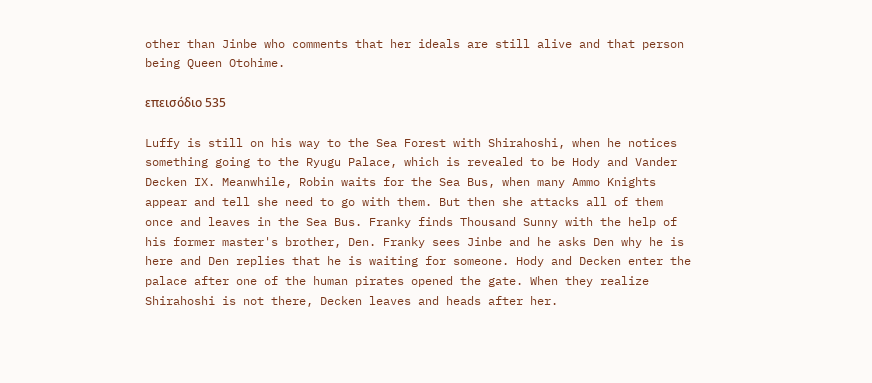other than Jinbe who comments that her ideals are still alive and that person being Queen Otohime.

επεισόδιο 535

Luffy is still on his way to the Sea Forest with Shirahoshi, when he notices something going to the Ryugu Palace, which is revealed to be Hody and Vander Decken IX. Meanwhile, Robin waits for the Sea Bus, when many Ammo Knights appear and tell she need to go with them. But then she attacks all of them once and leaves in the Sea Bus. Franky finds Thousand Sunny with the help of his former master's brother, Den. Franky sees Jinbe and he asks Den why he is here and Den replies that he is waiting for someone. Hody and Decken enter the palace after one of the human pirates opened the gate. When they realize Shirahoshi is not there, Decken leaves and heads after her.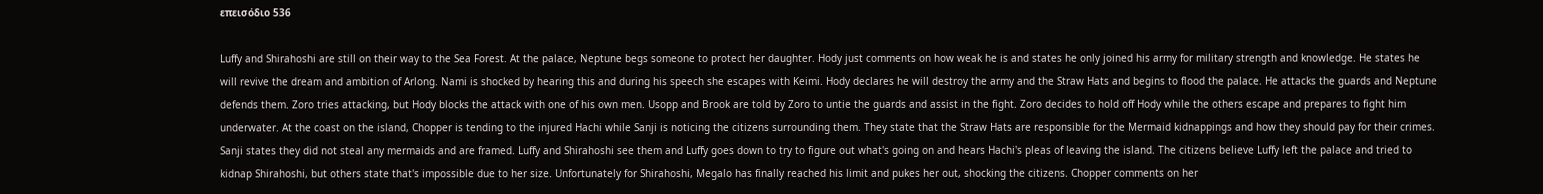επεισόδιο 536

Luffy and Shirahoshi are still on their way to the Sea Forest. At the palace, Neptune begs someone to protect her daughter. Hody just comments on how weak he is and states he only joined his army for military strength and knowledge. He states he will revive the dream and ambition of Arlong. Nami is shocked by hearing this and during his speech she escapes with Keimi. Hody declares he will destroy the army and the Straw Hats and begins to flood the palace. He attacks the guards and Neptune defends them. Zoro tries attacking, but Hody blocks the attack with one of his own men. Usopp and Brook are told by Zoro to untie the guards and assist in the fight. Zoro decides to hold off Hody while the others escape and prepares to fight him underwater. At the coast on the island, Chopper is tending to the injured Hachi while Sanji is noticing the citizens surrounding them. They state that the Straw Hats are responsible for the Mermaid kidnappings and how they should pay for their crimes. Sanji states they did not steal any mermaids and are framed. Luffy and Shirahoshi see them and Luffy goes down to try to figure out what's going on and hears Hachi's pleas of leaving the island. The citizens believe Luffy left the palace and tried to kidnap Shirahoshi, but others state that's impossible due to her size. Unfortunately for Shirahoshi, Megalo has finally reached his limit and pukes her out, shocking the citizens. Chopper comments on her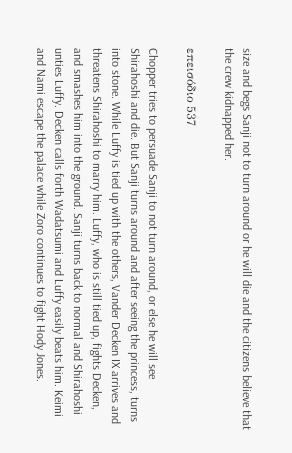size and begs Sanji not to turn around or he will die and the citizens believe that the crew kidnapped her.

επεισόδιο 537

Chopper tries to persuade Sanji to not turn around, or else he will see Shirahoshi and die. But Sanji turns around and after seeing the princess, turns into stone. While Luffy is tied up with the others, Vander Decken IX arrives and threatens Shirahoshi to marry him. Luffy, who is still tied up, fights Decken, and smashes him into the ground. Sanji turns back to normal and Shirahoshi unties Luffy. Decken calls forth Wadatsumi and Luffy easily beats him. Keimi and Nami escape the palace while Zoro continues to fight Hody Jones.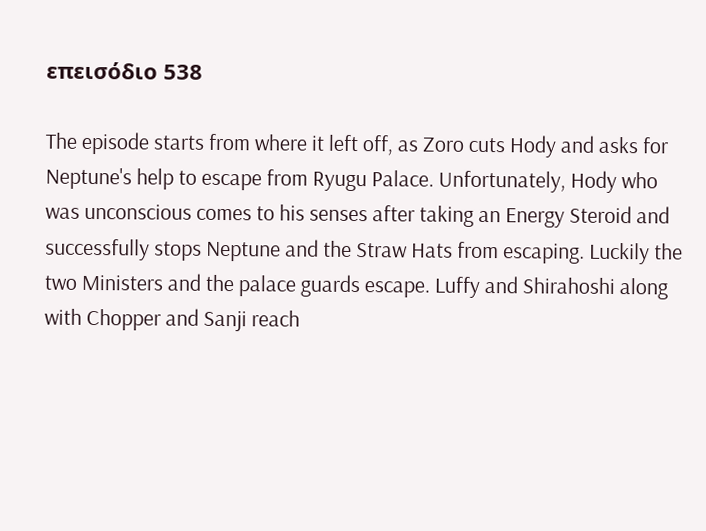επεισόδιο 538

The episode starts from where it left off, as Zoro cuts Hody and asks for Neptune's help to escape from Ryugu Palace. Unfortunately, Hody who was unconscious comes to his senses after taking an Energy Steroid and successfully stops Neptune and the Straw Hats from escaping. Luckily the two Ministers and the palace guards escape. Luffy and Shirahoshi along with Chopper and Sanji reach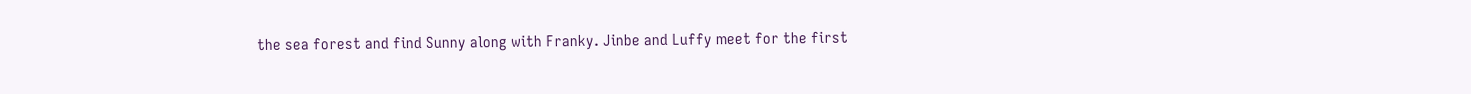the sea forest and find Sunny along with Franky. Jinbe and Luffy meet for the first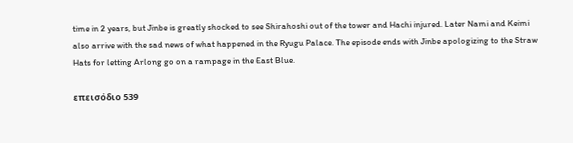time in 2 years, but Jinbe is greatly shocked to see Shirahoshi out of the tower and Hachi injured. Later Nami and Keimi also arrive with the sad news of what happened in the Ryugu Palace. The episode ends with Jinbe apologizing to the Straw Hats for letting Arlong go on a rampage in the East Blue.

επεισόδιο 539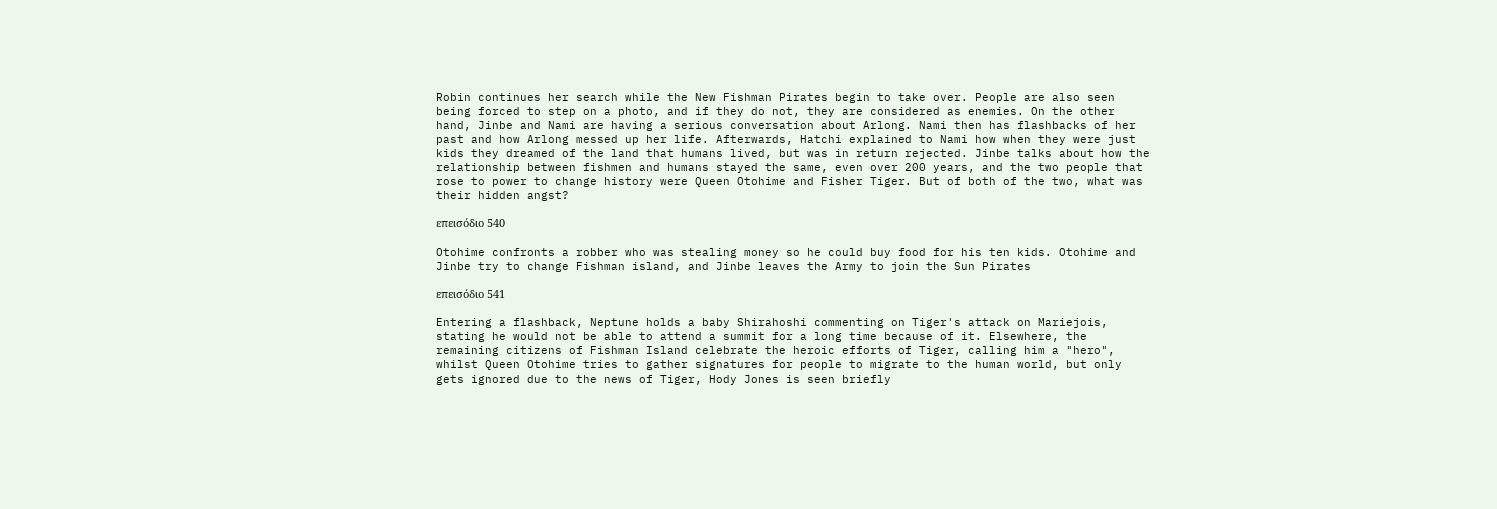Robin continues her search while the New Fishman Pirates begin to take over. People are also seen being forced to step on a photo, and if they do not, they are considered as enemies. On the other hand, Jinbe and Nami are having a serious conversation about Arlong. Nami then has flashbacks of her past and how Arlong messed up her life. Afterwards, Hatchi explained to Nami how when they were just kids they dreamed of the land that humans lived, but was in return rejected. Jinbe talks about how the relationship between fishmen and humans stayed the same, even over 200 years, and the two people that rose to power to change history were Queen Otohime and Fisher Tiger. But of both of the two, what was their hidden angst?

επεισόδιο 540

Otohime confronts a robber who was stealing money so he could buy food for his ten kids. Otohime and Jinbe try to change Fishman island, and Jinbe leaves the Army to join the Sun Pirates

επεισόδιο 541

Entering a flashback, Neptune holds a baby Shirahoshi commenting on Tiger's attack on Mariejois, stating he would not be able to attend a summit for a long time because of it. Elsewhere, the remaining citizens of Fishman Island celebrate the heroic efforts of Tiger, calling him a "hero", whilst Queen Otohime tries to gather signatures for people to migrate to the human world, but only gets ignored due to the news of Tiger, Hody Jones is seen briefly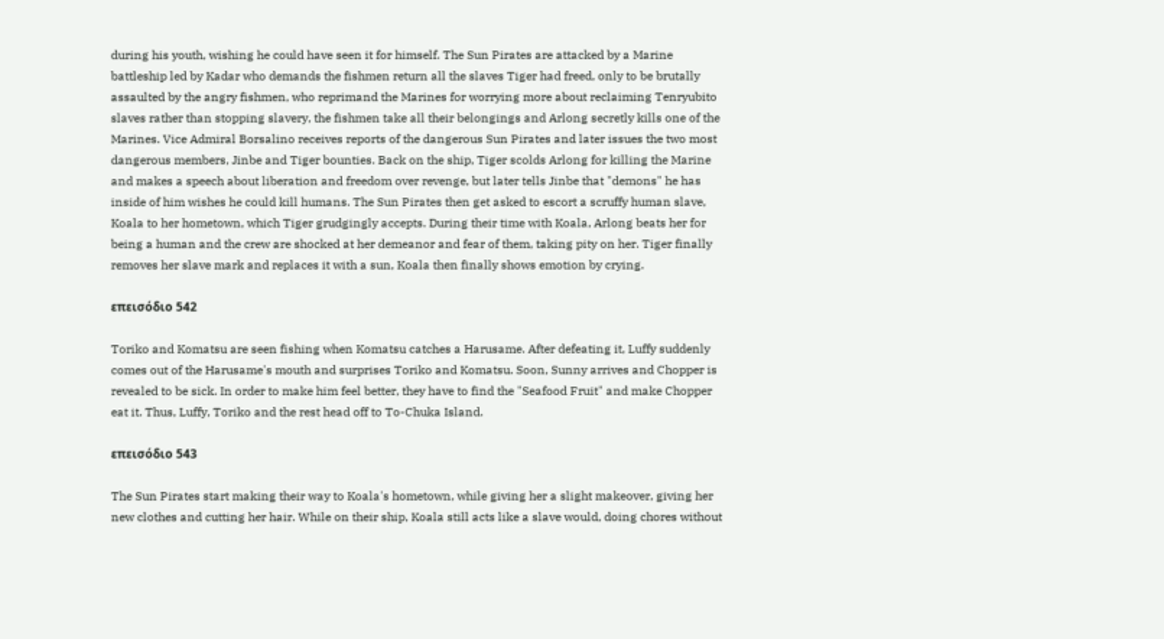during his youth, wishing he could have seen it for himself. The Sun Pirates are attacked by a Marine battleship led by Kadar who demands the fishmen return all the slaves Tiger had freed, only to be brutally assaulted by the angry fishmen, who reprimand the Marines for worrying more about reclaiming Tenryubito slaves rather than stopping slavery, the fishmen take all their belongings and Arlong secretly kills one of the Marines. Vice Admiral Borsalino receives reports of the dangerous Sun Pirates and later issues the two most dangerous members, Jinbe and Tiger bounties. Back on the ship, Tiger scolds Arlong for killing the Marine and makes a speech about liberation and freedom over revenge, but later tells Jinbe that "demons" he has inside of him wishes he could kill humans. The Sun Pirates then get asked to escort a scruffy human slave, Koala to her hometown, which Tiger grudgingly accepts. During their time with Koala, Arlong beats her for being a human and the crew are shocked at her demeanor and fear of them, taking pity on her. Tiger finally removes her slave mark and replaces it with a sun, Koala then finally shows emotion by crying.

επεισόδιο 542

Toriko and Komatsu are seen fishing when Komatsu catches a Harusame. After defeating it, Luffy suddenly comes out of the Harusame's mouth and surprises Toriko and Komatsu. Soon, Sunny arrives and Chopper is revealed to be sick. In order to make him feel better, they have to find the "Seafood Fruit" and make Chopper eat it. Thus, Luffy, Toriko and the rest head off to To-Chuka Island.

επεισόδιο 543

The Sun Pirates start making their way to Koala's hometown, while giving her a slight makeover, giving her new clothes and cutting her hair. While on their ship, Koala still acts like a slave would, doing chores without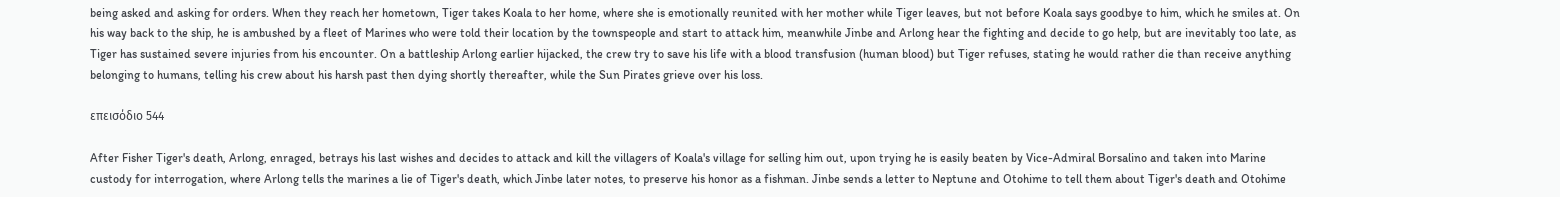being asked and asking for orders. When they reach her hometown, Tiger takes Koala to her home, where she is emotionally reunited with her mother while Tiger leaves, but not before Koala says goodbye to him, which he smiles at. On his way back to the ship, he is ambushed by a fleet of Marines who were told their location by the townspeople and start to attack him, meanwhile Jinbe and Arlong hear the fighting and decide to go help, but are inevitably too late, as Tiger has sustained severe injuries from his encounter. On a battleship Arlong earlier hijacked, the crew try to save his life with a blood transfusion (human blood) but Tiger refuses, stating he would rather die than receive anything belonging to humans, telling his crew about his harsh past then dying shortly thereafter, while the Sun Pirates grieve over his loss.

επεισόδιο 544

After Fisher Tiger's death, Arlong, enraged, betrays his last wishes and decides to attack and kill the villagers of Koala's village for selling him out, upon trying he is easily beaten by Vice-Admiral Borsalino and taken into Marine custody for interrogation, where Arlong tells the marines a lie of Tiger's death, which Jinbe later notes, to preserve his honor as a fishman. Jinbe sends a letter to Neptune and Otohime to tell them about Tiger's death and Otohime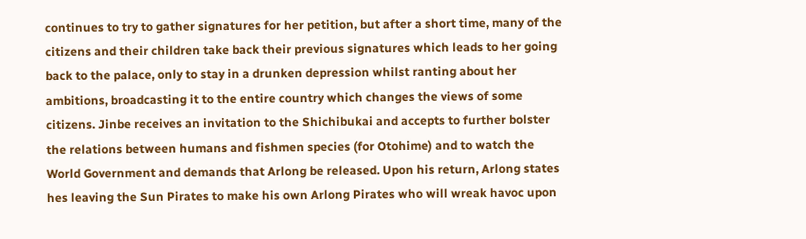continues to try to gather signatures for her petition, but after a short time, many of the citizens and their children take back their previous signatures which leads to her going back to the palace, only to stay in a drunken depression whilst ranting about her ambitions, broadcasting it to the entire country which changes the views of some citizens. Jinbe receives an invitation to the Shichibukai and accepts to further bolster the relations between humans and fishmen species (for Otohime) and to watch the World Government and demands that Arlong be released. Upon his return, Arlong states hes leaving the Sun Pirates to make his own Arlong Pirates who will wreak havoc upon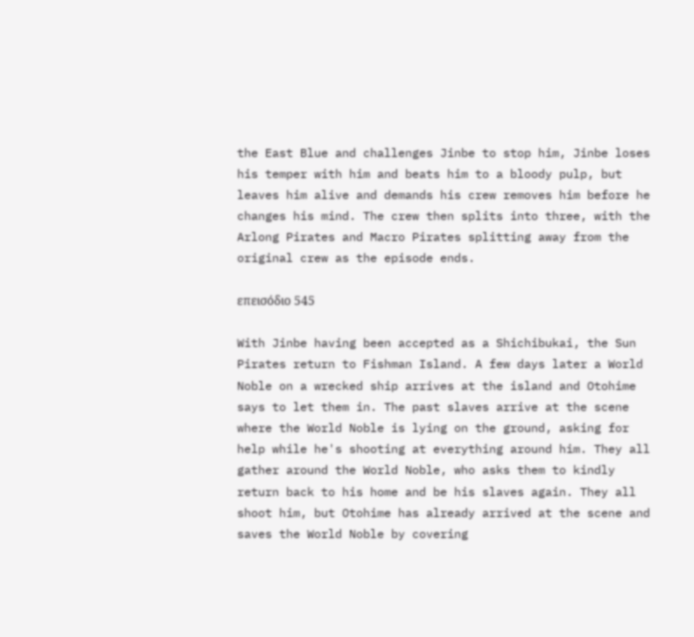the East Blue and challenges Jinbe to stop him, Jinbe loses his temper with him and beats him to a bloody pulp, but leaves him alive and demands his crew removes him before he changes his mind. The crew then splits into three, with the Arlong Pirates and Macro Pirates splitting away from the original crew as the episode ends.

επεισόδιο 545

With Jinbe having been accepted as a Shichibukai, the Sun Pirates return to Fishman Island. A few days later a World Noble on a wrecked ship arrives at the island and Otohime says to let them in. The past slaves arrive at the scene where the World Noble is lying on the ground, asking for help while he's shooting at everything around him. They all gather around the World Noble, who asks them to kindly return back to his home and be his slaves again. They all shoot him, but Otohime has already arrived at the scene and saves the World Noble by covering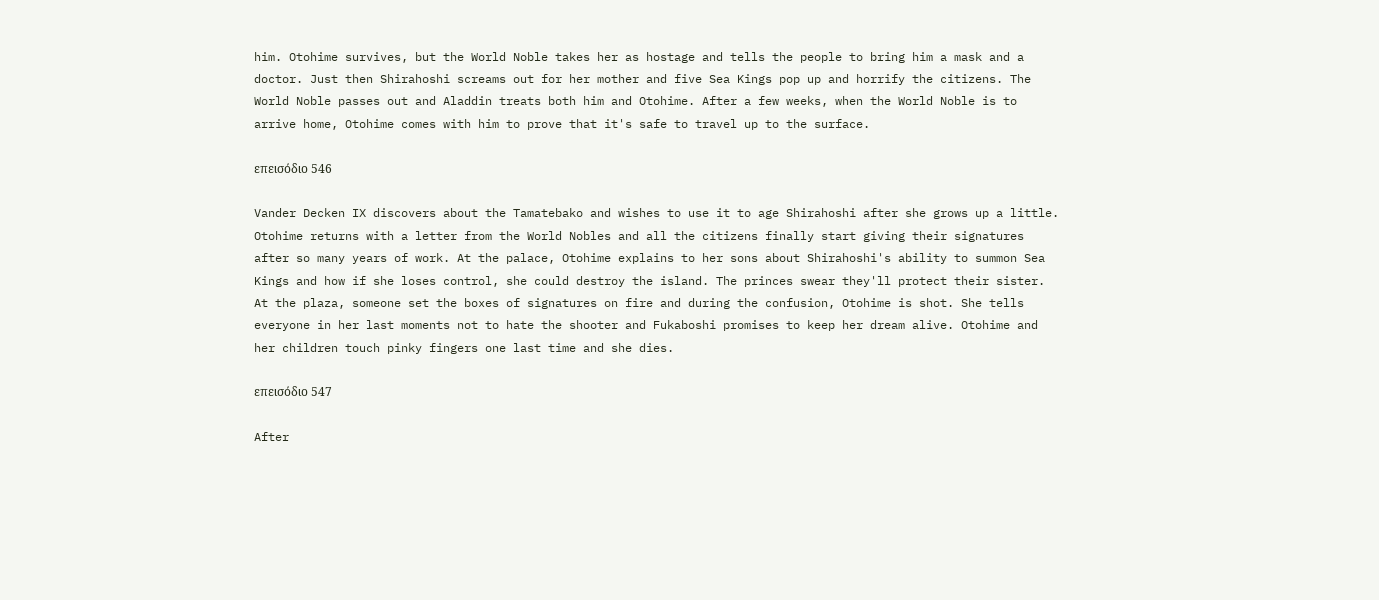him. Otohime survives, but the World Noble takes her as hostage and tells the people to bring him a mask and a doctor. Just then Shirahoshi screams out for her mother and five Sea Kings pop up and horrify the citizens. The World Noble passes out and Aladdin treats both him and Otohime. After a few weeks, when the World Noble is to arrive home, Otohime comes with him to prove that it's safe to travel up to the surface.

επεισόδιο 546

Vander Decken IX discovers about the Tamatebako and wishes to use it to age Shirahoshi after she grows up a little. Otohime returns with a letter from the World Nobles and all the citizens finally start giving their signatures after so many years of work. At the palace, Otohime explains to her sons about Shirahoshi's ability to summon Sea Kings and how if she loses control, she could destroy the island. The princes swear they'll protect their sister. At the plaza, someone set the boxes of signatures on fire and during the confusion, Otohime is shot. She tells everyone in her last moments not to hate the shooter and Fukaboshi promises to keep her dream alive. Otohime and her children touch pinky fingers one last time and she dies.

επεισόδιο 547

After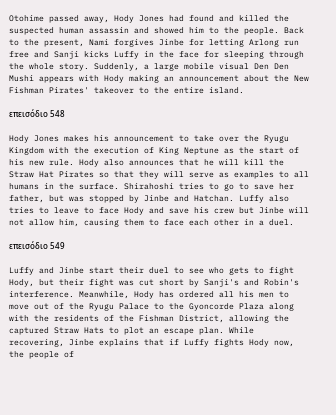Otohime passed away, Hody Jones had found and killed the suspected human assassin and showed him to the people. Back to the present, Nami forgives Jinbe for letting Arlong run free and Sanji kicks Luffy in the face for sleeping through the whole story. Suddenly, a large mobile visual Den Den Mushi appears with Hody making an announcement about the New Fishman Pirates' takeover to the entire island.

επεισόδιο 548

Hody Jones makes his announcement to take over the Ryugu Kingdom with the execution of King Neptune as the start of his new rule. Hody also announces that he will kill the Straw Hat Pirates so that they will serve as examples to all humans in the surface. Shirahoshi tries to go to save her father, but was stopped by Jinbe and Hatchan. Luffy also tries to leave to face Hody and save his crew but Jinbe will not allow him, causing them to face each other in a duel.

επεισόδιο 549

Luffy and Jinbe start their duel to see who gets to fight Hody, but their fight was cut short by Sanji's and Robin's interference. Meanwhile, Hody has ordered all his men to move out of the Ryugu Palace to the Gyoncorde Plaza along with the residents of the Fishman District, allowing the captured Straw Hats to plot an escape plan. While recovering, Jinbe explains that if Luffy fights Hody now, the people of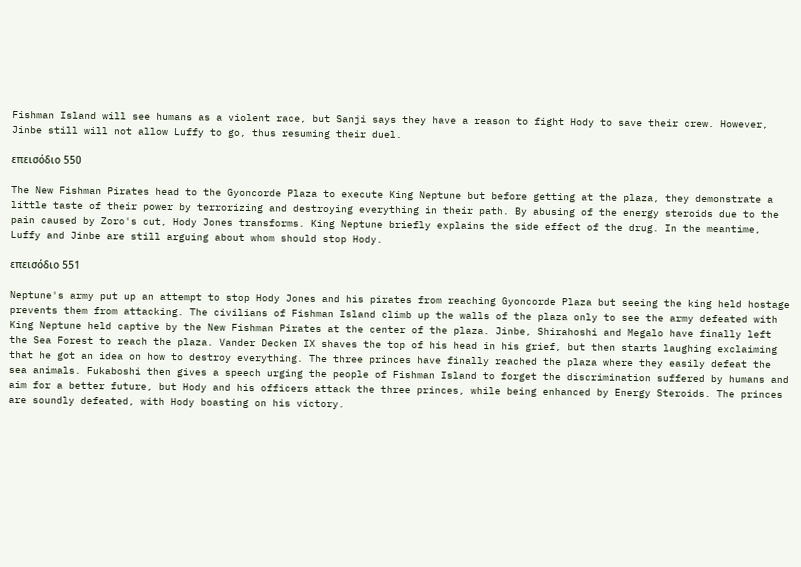Fishman Island will see humans as a violent race, but Sanji says they have a reason to fight Hody to save their crew. However, Jinbe still will not allow Luffy to go, thus resuming their duel.

επεισόδιο 550

The New Fishman Pirates head to the Gyoncorde Plaza to execute King Neptune but before getting at the plaza, they demonstrate a little taste of their power by terrorizing and destroying everything in their path. By abusing of the energy steroids due to the pain caused by Zoro's cut, Hody Jones transforms. King Neptune briefly explains the side effect of the drug. In the meantime, Luffy and Jinbe are still arguing about whom should stop Hody.

επεισόδιο 551

Neptune's army put up an attempt to stop Hody Jones and his pirates from reaching Gyoncorde Plaza but seeing the king held hostage prevents them from attacking. The civilians of Fishman Island climb up the walls of the plaza only to see the army defeated with King Neptune held captive by the New Fishman Pirates at the center of the plaza. Jinbe, Shirahoshi and Megalo have finally left the Sea Forest to reach the plaza. Vander Decken IX shaves the top of his head in his grief, but then starts laughing exclaiming that he got an idea on how to destroy everything. The three princes have finally reached the plaza where they easily defeat the sea animals. Fukaboshi then gives a speech urging the people of Fishman Island to forget the discrimination suffered by humans and aim for a better future, but Hody and his officers attack the three princes, while being enhanced by Energy Steroids. The princes are soundly defeated, with Hody boasting on his victory.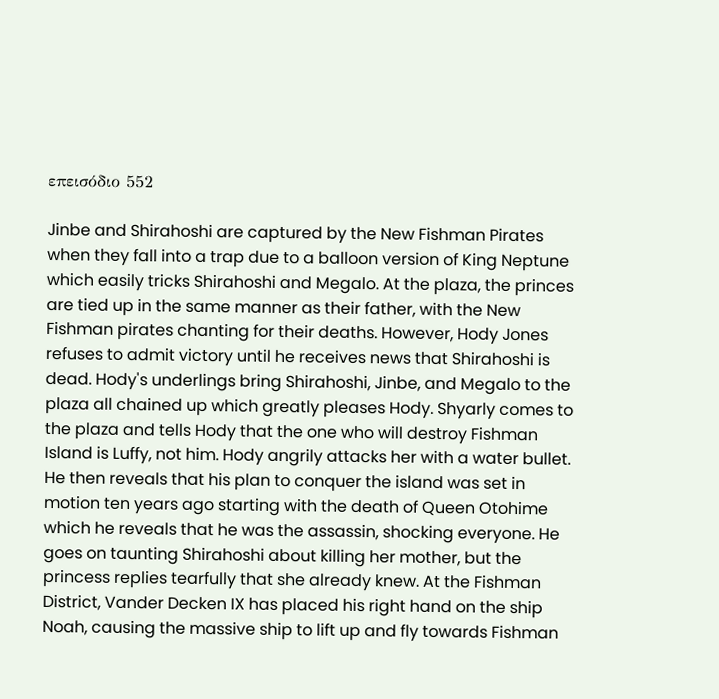επεισόδιο 552

Jinbe and Shirahoshi are captured by the New Fishman Pirates when they fall into a trap due to a balloon version of King Neptune which easily tricks Shirahoshi and Megalo. At the plaza, the princes are tied up in the same manner as their father, with the New Fishman pirates chanting for their deaths. However, Hody Jones refuses to admit victory until he receives news that Shirahoshi is dead. Hody's underlings bring Shirahoshi, Jinbe, and Megalo to the plaza all chained up which greatly pleases Hody. Shyarly comes to the plaza and tells Hody that the one who will destroy Fishman Island is Luffy, not him. Hody angrily attacks her with a water bullet. He then reveals that his plan to conquer the island was set in motion ten years ago starting with the death of Queen Otohime which he reveals that he was the assassin, shocking everyone. He goes on taunting Shirahoshi about killing her mother, but the princess replies tearfully that she already knew. At the Fishman District, Vander Decken IX has placed his right hand on the ship Noah, causing the massive ship to lift up and fly towards Fishman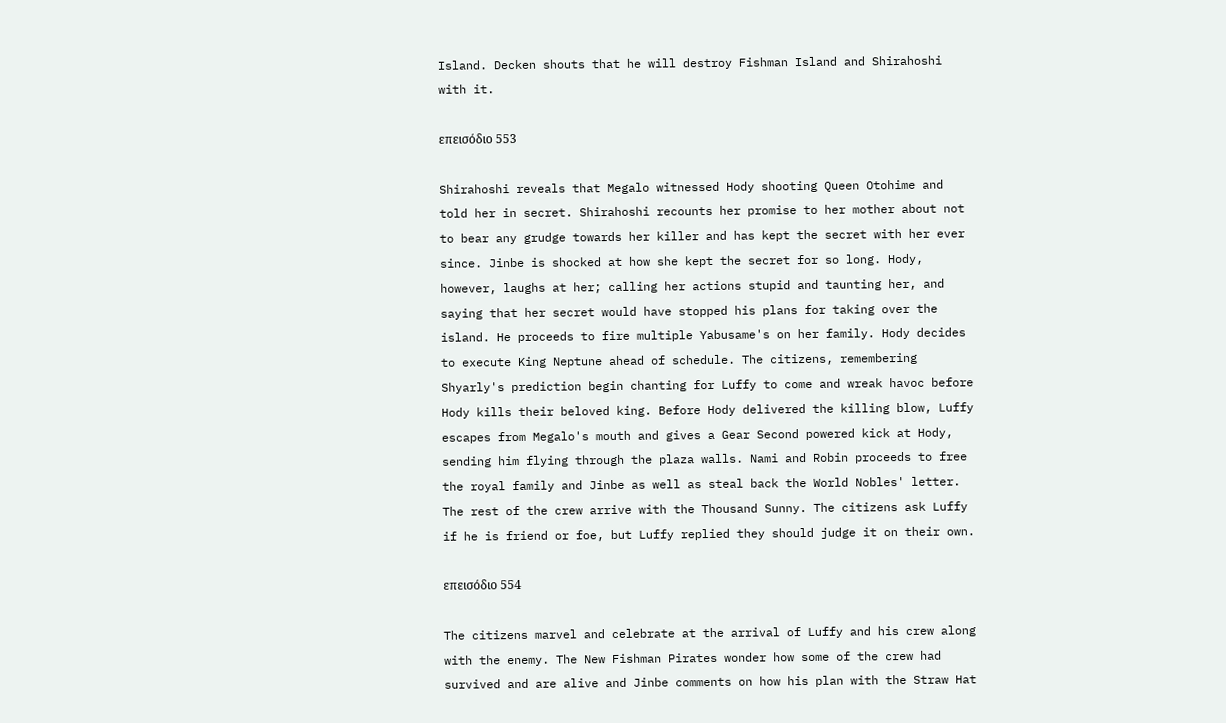Island. Decken shouts that he will destroy Fishman Island and Shirahoshi with it.

επεισόδιο 553

Shirahoshi reveals that Megalo witnessed Hody shooting Queen Otohime and told her in secret. Shirahoshi recounts her promise to her mother about not to bear any grudge towards her killer and has kept the secret with her ever since. Jinbe is shocked at how she kept the secret for so long. Hody, however, laughs at her; calling her actions stupid and taunting her, and saying that her secret would have stopped his plans for taking over the island. He proceeds to fire multiple Yabusame's on her family. Hody decides to execute King Neptune ahead of schedule. The citizens, remembering Shyarly's prediction begin chanting for Luffy to come and wreak havoc before Hody kills their beloved king. Before Hody delivered the killing blow, Luffy escapes from Megalo's mouth and gives a Gear Second powered kick at Hody, sending him flying through the plaza walls. Nami and Robin proceeds to free the royal family and Jinbe as well as steal back the World Nobles' letter. The rest of the crew arrive with the Thousand Sunny. The citizens ask Luffy if he is friend or foe, but Luffy replied they should judge it on their own.

επεισόδιο 554

The citizens marvel and celebrate at the arrival of Luffy and his crew along with the enemy. The New Fishman Pirates wonder how some of the crew had survived and are alive and Jinbe comments on how his plan with the Straw Hat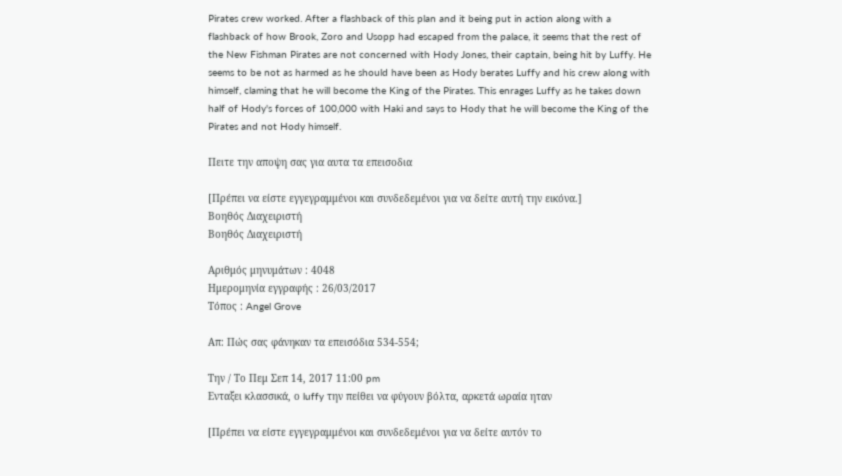Pirates crew worked. After a flashback of this plan and it being put in action along with a flashback of how Brook, Zoro and Usopp had escaped from the palace, it seems that the rest of the New Fishman Pirates are not concerned with Hody Jones, their captain, being hit by Luffy. He seems to be not as harmed as he should have been as Hody berates Luffy and his crew along with himself, claming that he will become the King of the Pirates. This enrages Luffy as he takes down half of Hody's forces of 100,000 with Haki and says to Hody that he will become the King of the Pirates and not Hody himself.

Πειτε την αποψη σας για αυτα τα επεισοδια

[Πρέπει να είστε εγγεγραμμένοι και συνδεδεμένοι για να δείτε αυτή την εικόνα.]
Boηθός Διαχειριστή
Boηθός Διαχειριστή

Αριθμός μηνυμάτων : 4048
Ημερομηνία εγγραφής : 26/03/2017
Τόπος : Angel Grove

Απ: Πώς σας φάνηκαν τα επεισόδια 534-554;

Την / Το Πεμ Σεπ 14, 2017 11:00 pm
Ενταξει κλασσικά, ο luffy την πείθει να φύγουν βόλτα, αρκετά ωραία ηταν

[Πρέπει να είστε εγγεγραμμένοι και συνδεδεμένοι για να δείτε αυτόν το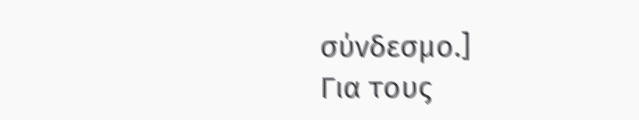σύνδεσμο.]
Για τους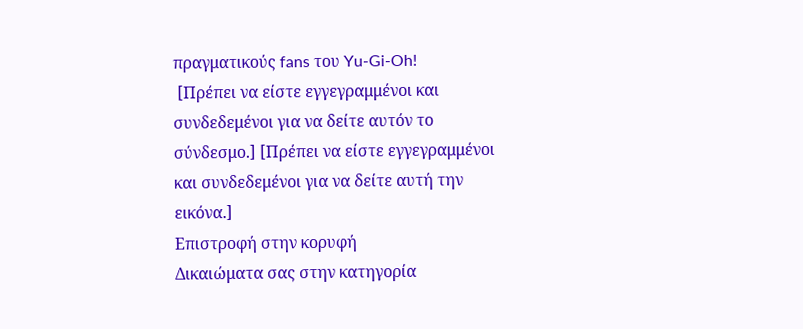πραγματικούς fans του Yu-Gi-Oh!
 [Πρέπει να είστε εγγεγραμμένοι και συνδεδεμένοι για να δείτε αυτόν το σύνδεσμο.] [Πρέπει να είστε εγγεγραμμένοι και συνδεδεμένοι για να δείτε αυτή την εικόνα.]
Επιστροφή στην κορυφή
Δικαιώματα σας στην κατηγορία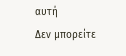αυτή
Δεν μπορείτε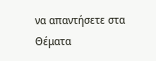να απαντήσετε στα Θέματα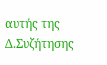αυτής της Δ.Συζήτησης